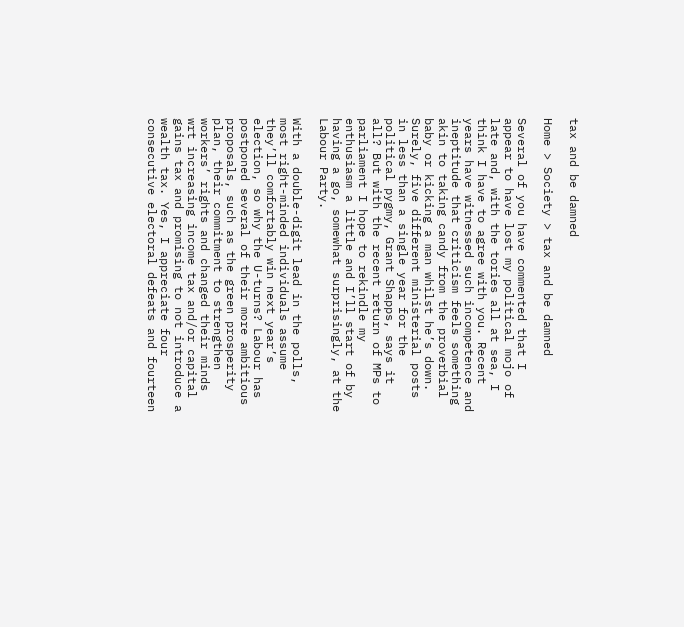tax and be damned

Home > Society > tax and be damned

Several of you have commented that I appear to have lost my political mojo of late and, with the tories all at sea, I think I have to agree with you. Recent years have witnessed such incompetence and ineptitude that criticism feels something akin to taking candy from the proverbial baby or kicking a man whilst he’s down. Surely, five different ministerial posts in less than a single year for the political pygmy, Grant Shapps, says it all? But with the recent return of MPs to parliament I hope to rekindle my enthusiasm a little and I’ll start of by having a go, somewhat surprisingly, at the Labour Party.

With a double-digit lead in the polls, most right-minded individuals assume they’ll comfortably win next year’s election, so why the U-turns? Labour has postponed several of their more ambitious proposals, such as the green prosperity plan, their commitment to strengthen workers’ rights and changed their minds wrt increasing income tax and/or capital gains tax and promising to not introduce a wealth tax. Yes, I appreciate four consecutive electoral defeats and fourteen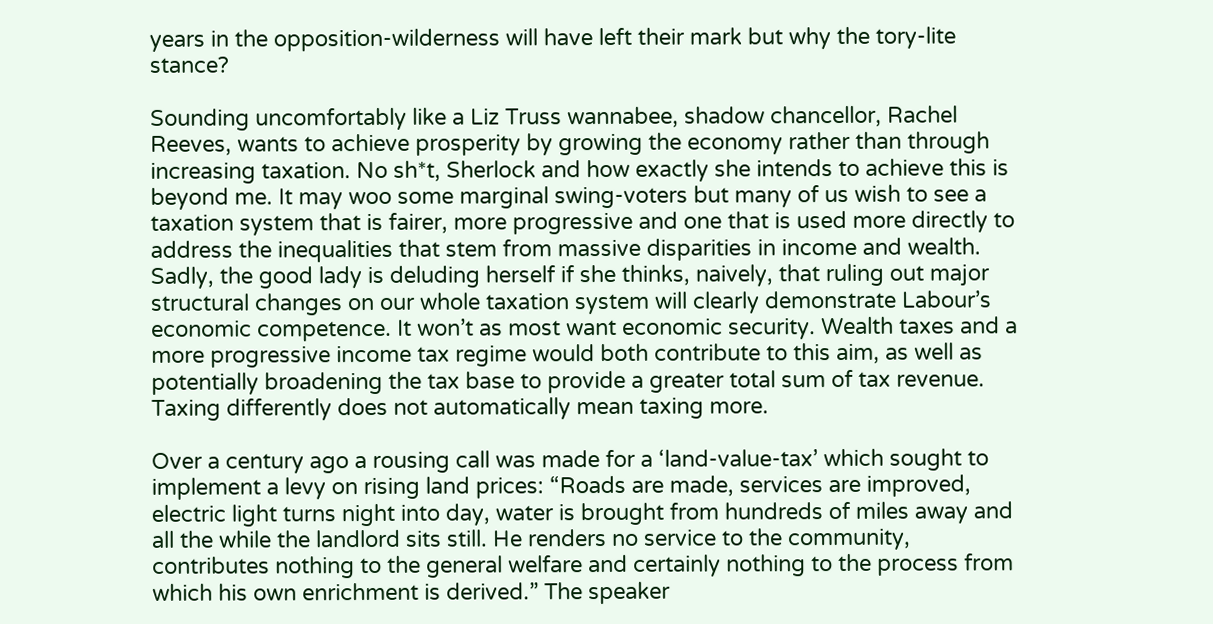years in the opposition-wilderness will have left their mark but why the tory-lite stance?

Sounding uncomfortably like a Liz Truss wannabee, shadow chancellor, Rachel Reeves, wants to achieve prosperity by growing the economy rather than through increasing taxation. No sh*t, Sherlock and how exactly she intends to achieve this is beyond me. It may woo some marginal swing-voters but many of us wish to see a taxation system that is fairer, more progressive and one that is used more directly to address the inequalities that stem from massive disparities in income and wealth. Sadly, the good lady is deluding herself if she thinks, naively, that ruling out major structural changes on our whole taxation system will clearly demonstrate Labour’s economic competence. It won’t as most want economic security. Wealth taxes and a more progressive income tax regime would both contribute to this aim, as well as potentially broadening the tax base to provide a greater total sum of tax revenue. Taxing differently does not automatically mean taxing more.

Over a century ago a rousing call was made for a ‘land-value-tax’ which sought to implement a levy on rising land prices: “Roads are made, services are improved, electric light turns night into day, water is brought from hundreds of miles away and all the while the landlord sits still. He renders no service to the community, contributes nothing to the general welfare and certainly nothing to the process from which his own enrichment is derived.” The speaker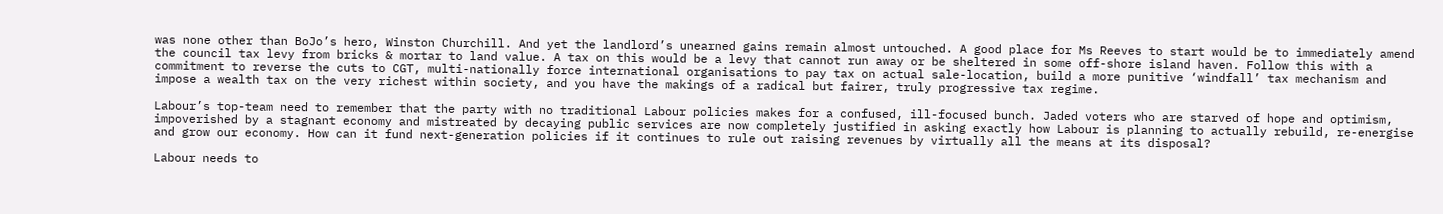was none other than BoJo’s hero, Winston Churchill. And yet the landlord’s unearned gains remain almost untouched. A good place for Ms Reeves to start would be to immediately amend the council tax levy from bricks & mortar to land value. A tax on this would be a levy that cannot run away or be sheltered in some off-shore island haven. Follow this with a commitment to reverse the cuts to CGT, multi-nationally force international organisations to pay tax on actual sale-location, build a more punitive ‘windfall’ tax mechanism and impose a wealth tax on the very richest within society, and you have the makings of a radical but fairer, truly progressive tax regime.

Labour’s top-team need to remember that the party with no traditional Labour policies makes for a confused, ill-focused bunch. Jaded voters who are starved of hope and optimism, impoverished by a stagnant economy and mistreated by decaying public services are now completely justified in asking exactly how Labour is planning to actually rebuild, re-energise and grow our economy. How can it fund next-generation policies if it continues to rule out raising revenues by virtually all the means at its disposal?

Labour needs to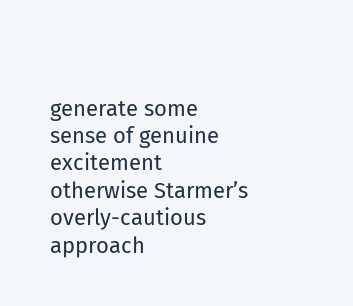generate some sense of genuine excitement otherwise Starmer’s overly-cautious approach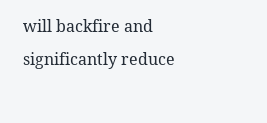will backfire and significantly reduce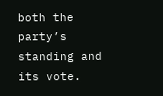both the party’s standing and its vote.